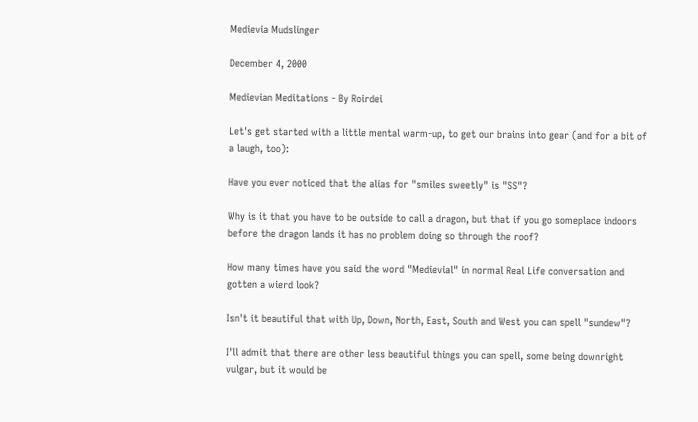Medievia Mudslinger

December 4, 2000

Medievian Meditations - By Roirdei

Let's get started with a little mental warm-up, to get our brains into gear (and for a bit of a laugh, too):

Have you ever noticed that the alias for "smiles sweetly" is "SS"?

Why is it that you have to be outside to call a dragon, but that if you go someplace indoors before the dragon lands it has no problem doing so through the roof?

How many times have you said the word "Medievial" in normal Real Life conversation and gotten a wierd look?

Isn't it beautiful that with Up, Down, North, East, South and West you can spell "sundew"?

I'll admit that there are other less beautiful things you can spell, some being downright vulgar, but it would be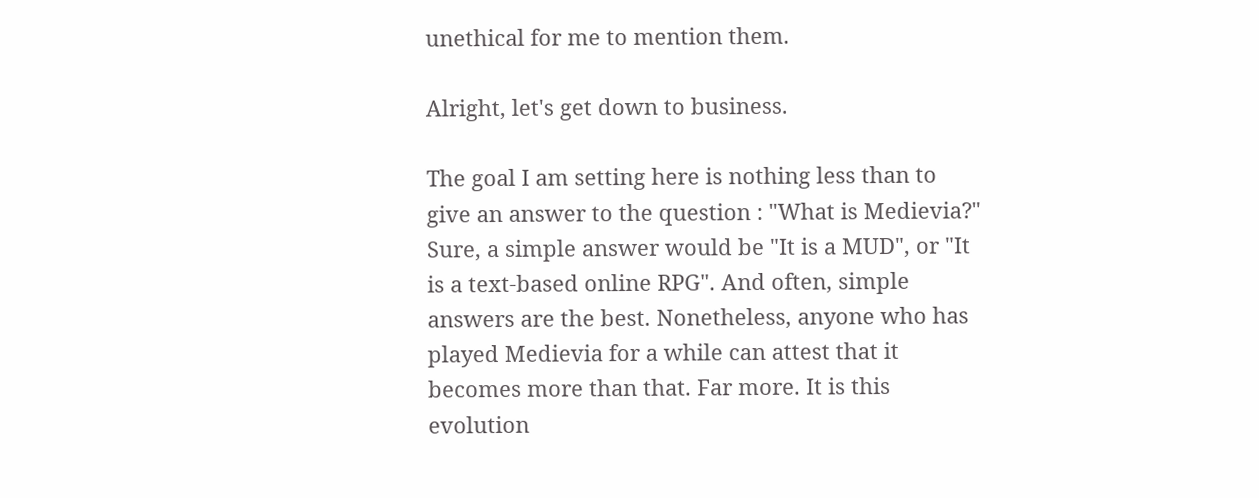unethical for me to mention them.

Alright, let's get down to business.

The goal I am setting here is nothing less than to give an answer to the question : "What is Medievia?" Sure, a simple answer would be "It is a MUD", or "It is a text-based online RPG". And often, simple answers are the best. Nonetheless, anyone who has played Medievia for a while can attest that it becomes more than that. Far more. It is this evolution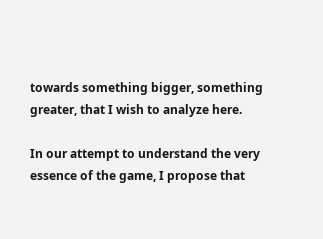towards something bigger, something greater, that I wish to analyze here.

In our attempt to understand the very essence of the game, I propose that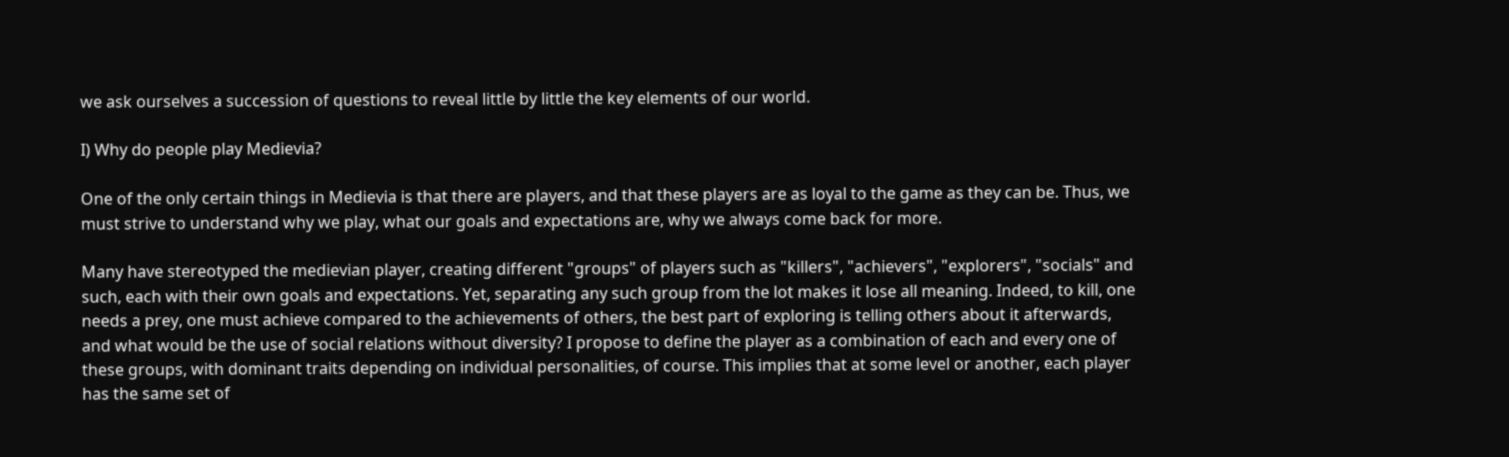we ask ourselves a succession of questions to reveal little by little the key elements of our world.

I) Why do people play Medievia?

One of the only certain things in Medievia is that there are players, and that these players are as loyal to the game as they can be. Thus, we must strive to understand why we play, what our goals and expectations are, why we always come back for more.

Many have stereotyped the medievian player, creating different "groups" of players such as "killers", "achievers", "explorers", "socials" and such, each with their own goals and expectations. Yet, separating any such group from the lot makes it lose all meaning. Indeed, to kill, one needs a prey, one must achieve compared to the achievements of others, the best part of exploring is telling others about it afterwards, and what would be the use of social relations without diversity? I propose to define the player as a combination of each and every one of these groups, with dominant traits depending on individual personalities, of course. This implies that at some level or another, each player has the same set of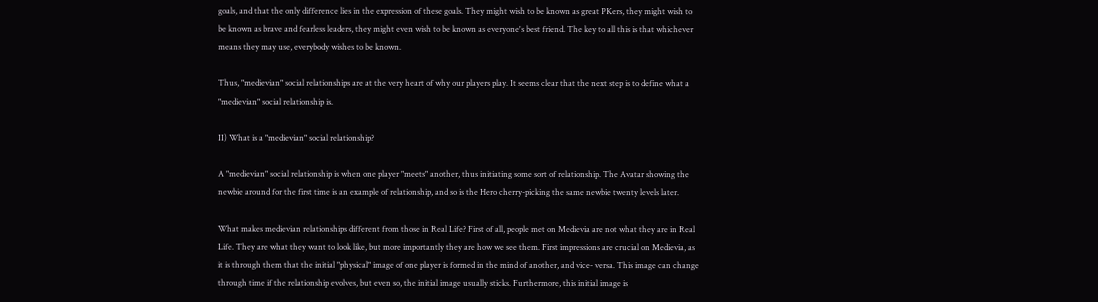goals, and that the only difference lies in the expression of these goals. They might wish to be known as great PKers, they might wish to be known as brave and fearless leaders, they might even wish to be known as everyone's best friend. The key to all this is that whichever means they may use, everybody wishes to be known.

Thus, "medievian" social relationships are at the very heart of why our players play. It seems clear that the next step is to define what a "medievian" social relationship is.

II) What is a "medievian" social relationship?

A "medievian" social relationship is when one player "meets" another, thus initiating some sort of relationship. The Avatar showing the newbie around for the first time is an example of relationship, and so is the Hero cherry-picking the same newbie twenty levels later.

What makes medievian relationships different from those in Real Life? First of all, people met on Medievia are not what they are in Real Life. They are what they want to look like, but more importantly they are how we see them. First impressions are crucial on Medievia, as it is through them that the initial "physical" image of one player is formed in the mind of another, and vice- versa. This image can change through time if the relationship evolves, but even so, the initial image usually sticks. Furthermore, this initial image is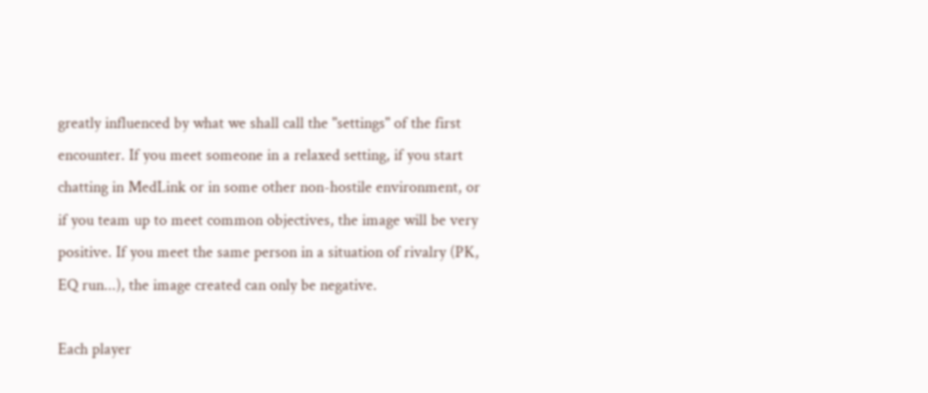greatly influenced by what we shall call the "settings" of the first encounter. If you meet someone in a relaxed setting, if you start chatting in MedLink or in some other non-hostile environment, or if you team up to meet common objectives, the image will be very positive. If you meet the same person in a situation of rivalry (PK, EQ run...), the image created can only be negative.

Each player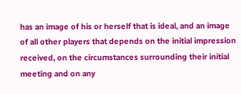has an image of his or herself that is ideal, and an image of all other players that depends on the initial impression received, on the circumstances surrounding their initial meeting and on any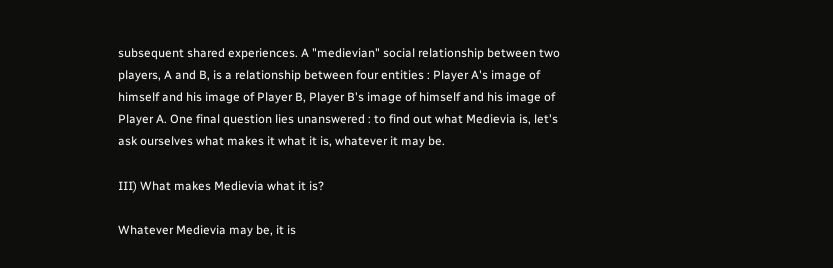subsequent shared experiences. A "medievian" social relationship between two players, A and B, is a relationship between four entities : Player A's image of himself and his image of Player B, Player B's image of himself and his image of Player A. One final question lies unanswered : to find out what Medievia is, let's ask ourselves what makes it what it is, whatever it may be.

III) What makes Medievia what it is?

Whatever Medievia may be, it is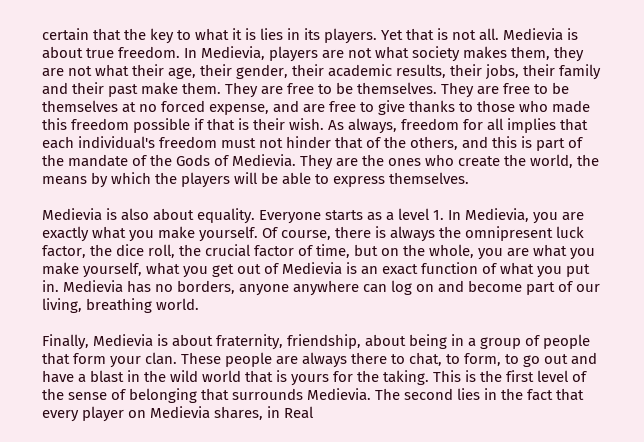certain that the key to what it is lies in its players. Yet that is not all. Medievia is about true freedom. In Medievia, players are not what society makes them, they are not what their age, their gender, their academic results, their jobs, their family and their past make them. They are free to be themselves. They are free to be themselves at no forced expense, and are free to give thanks to those who made this freedom possible if that is their wish. As always, freedom for all implies that each individual's freedom must not hinder that of the others, and this is part of the mandate of the Gods of Medievia. They are the ones who create the world, the means by which the players will be able to express themselves.

Medievia is also about equality. Everyone starts as a level 1. In Medievia, you are exactly what you make yourself. Of course, there is always the omnipresent luck factor, the dice roll, the crucial factor of time, but on the whole, you are what you make yourself, what you get out of Medievia is an exact function of what you put in. Medievia has no borders, anyone anywhere can log on and become part of our living, breathing world.

Finally, Medievia is about fraternity, friendship, about being in a group of people that form your clan. These people are always there to chat, to form, to go out and have a blast in the wild world that is yours for the taking. This is the first level of the sense of belonging that surrounds Medievia. The second lies in the fact that every player on Medievia shares, in Real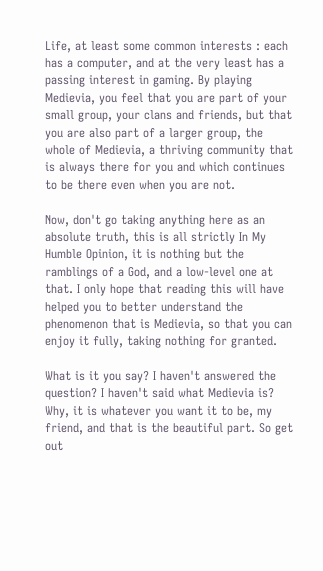Life, at least some common interests : each has a computer, and at the very least has a passing interest in gaming. By playing Medievia, you feel that you are part of your small group, your clans and friends, but that you are also part of a larger group, the whole of Medievia, a thriving community that is always there for you and which continues to be there even when you are not.

Now, don't go taking anything here as an absolute truth, this is all strictly In My Humble Opinion, it is nothing but the ramblings of a God, and a low-level one at that. I only hope that reading this will have helped you to better understand the phenomenon that is Medievia, so that you can enjoy it fully, taking nothing for granted.

What is it you say? I haven't answered the question? I haven't said what Medievia is? Why, it is whatever you want it to be, my friend, and that is the beautiful part. So get out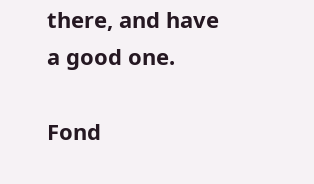there, and have a good one.

Fond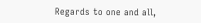Regards to one and all,